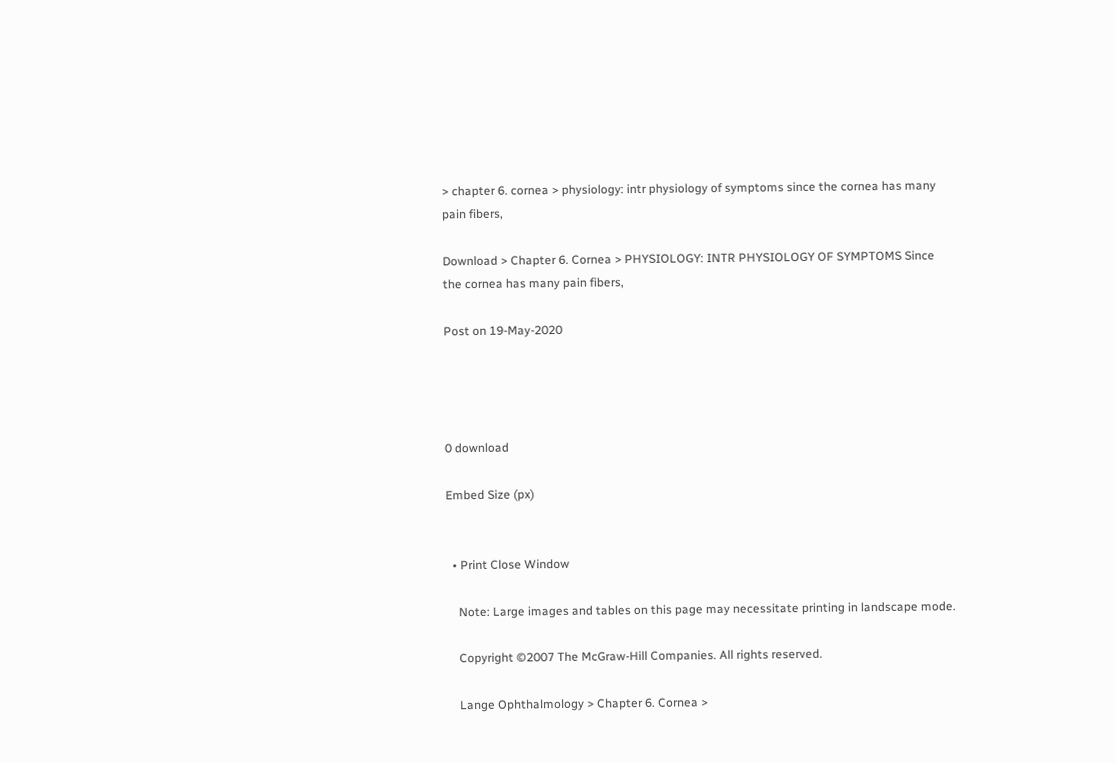> chapter 6. cornea > physiology: intr physiology of symptoms since the cornea has many pain fibers,

Download > Chapter 6. Cornea > PHYSIOLOGY: INTR PHYSIOLOGY OF SYMPTOMS Since the cornea has many pain fibers,

Post on 19-May-2020




0 download

Embed Size (px)


  • Print Close Window

    Note: Large images and tables on this page may necessitate printing in landscape mode.

    Copyright ©2007 The McGraw-Hill Companies. All rights reserved.

    Lange Ophthalmology > Chapter 6. Cornea >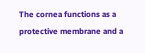The cornea functions as a protective membrane and a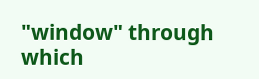"window" through which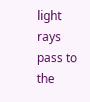light rays pass to the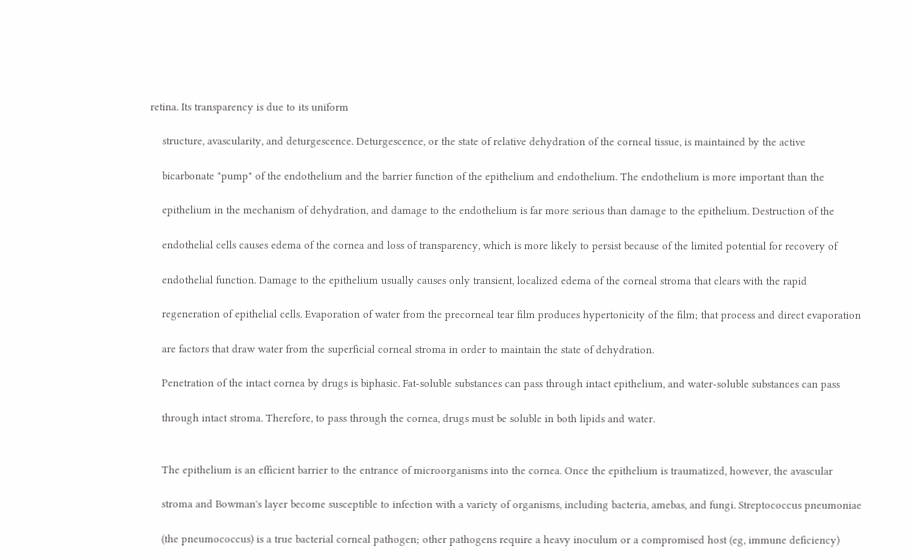retina. Its transparency is due to its uniform

    structure, avascularity, and deturgescence. Deturgescence, or the state of relative dehydration of the corneal tissue, is maintained by the active

    bicarbonate "pump" of the endothelium and the barrier function of the epithelium and endothelium. The endothelium is more important than the

    epithelium in the mechanism of dehydration, and damage to the endothelium is far more serious than damage to the epithelium. Destruction of the

    endothelial cells causes edema of the cornea and loss of transparency, which is more likely to persist because of the limited potential for recovery of

    endothelial function. Damage to the epithelium usually causes only transient, localized edema of the corneal stroma that clears with the rapid

    regeneration of epithelial cells. Evaporation of water from the precorneal tear film produces hypertonicity of the film; that process and direct evaporation

    are factors that draw water from the superficial corneal stroma in order to maintain the state of dehydration.

    Penetration of the intact cornea by drugs is biphasic. Fat-soluble substances can pass through intact epithelium, and water-soluble substances can pass

    through intact stroma. Therefore, to pass through the cornea, drugs must be soluble in both lipids and water.


    The epithelium is an efficient barrier to the entrance of microorganisms into the cornea. Once the epithelium is traumatized, however, the avascular

    stroma and Bowman's layer become susceptible to infection with a variety of organisms, including bacteria, amebas, and fungi. Streptococcus pneumoniae

    (the pneumococcus) is a true bacterial corneal pathogen; other pathogens require a heavy inoculum or a compromised host (eg, immune deficiency)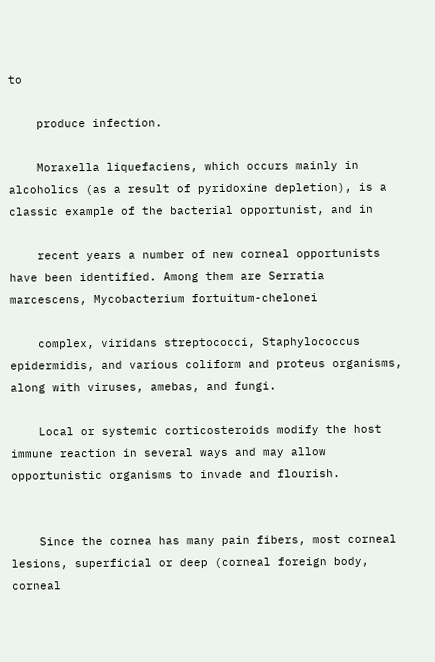to

    produce infection.

    Moraxella liquefaciens, which occurs mainly in alcoholics (as a result of pyridoxine depletion), is a classic example of the bacterial opportunist, and in

    recent years a number of new corneal opportunists have been identified. Among them are Serratia marcescens, Mycobacterium fortuitum-chelonei

    complex, viridans streptococci, Staphylococcus epidermidis, and various coliform and proteus organisms, along with viruses, amebas, and fungi.

    Local or systemic corticosteroids modify the host immune reaction in several ways and may allow opportunistic organisms to invade and flourish.


    Since the cornea has many pain fibers, most corneal lesions, superficial or deep (corneal foreign body, corneal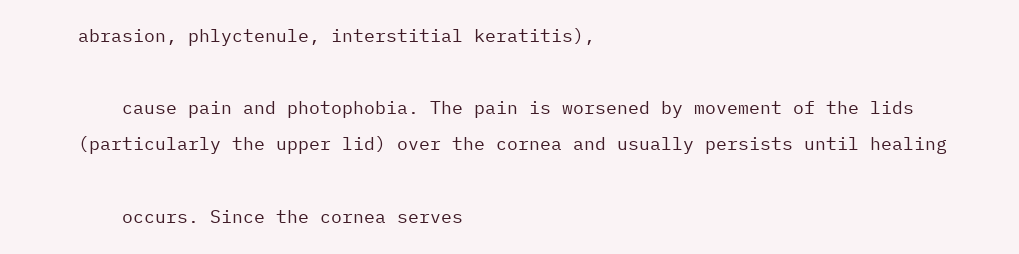abrasion, phlyctenule, interstitial keratitis),

    cause pain and photophobia. The pain is worsened by movement of the lids (particularly the upper lid) over the cornea and usually persists until healing

    occurs. Since the cornea serves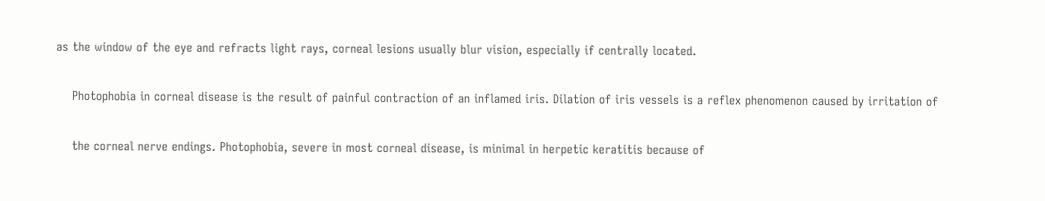as the window of the eye and refracts light rays, corneal lesions usually blur vision, especially if centrally located.

    Photophobia in corneal disease is the result of painful contraction of an inflamed iris. Dilation of iris vessels is a reflex phenomenon caused by irritation of

    the corneal nerve endings. Photophobia, severe in most corneal disease, is minimal in herpetic keratitis because of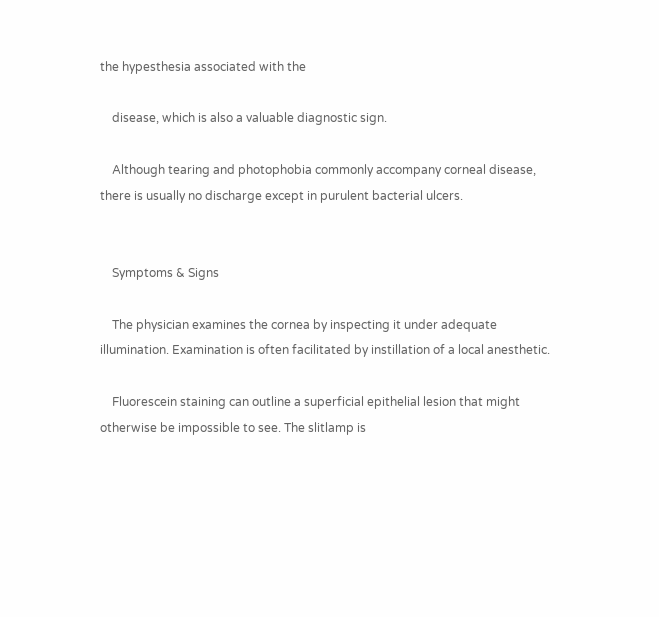the hypesthesia associated with the

    disease, which is also a valuable diagnostic sign.

    Although tearing and photophobia commonly accompany corneal disease, there is usually no discharge except in purulent bacterial ulcers.


    Symptoms & Signs

    The physician examines the cornea by inspecting it under adequate illumination. Examination is often facilitated by instillation of a local anesthetic.

    Fluorescein staining can outline a superficial epithelial lesion that might otherwise be impossible to see. The slitlamp is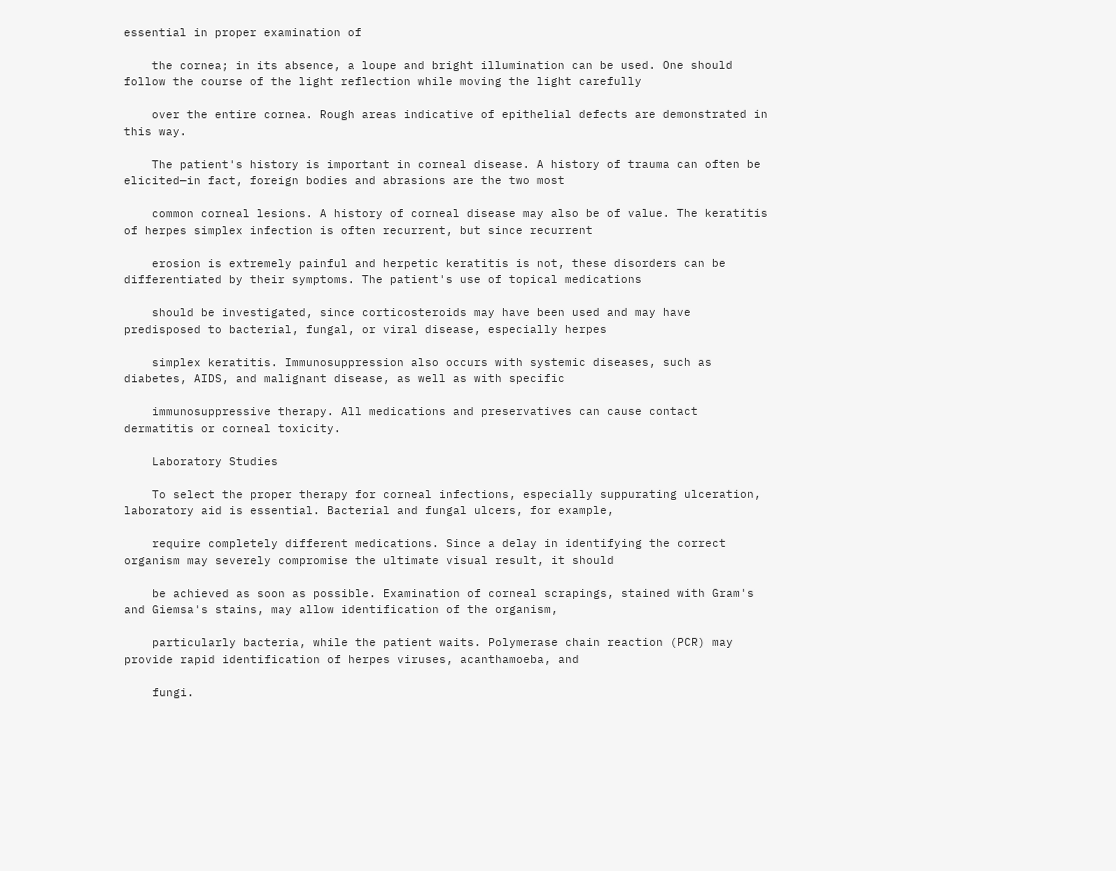essential in proper examination of

    the cornea; in its absence, a loupe and bright illumination can be used. One should follow the course of the light reflection while moving the light carefully

    over the entire cornea. Rough areas indicative of epithelial defects are demonstrated in this way.

    The patient's history is important in corneal disease. A history of trauma can often be elicited—in fact, foreign bodies and abrasions are the two most

    common corneal lesions. A history of corneal disease may also be of value. The keratitis of herpes simplex infection is often recurrent, but since recurrent

    erosion is extremely painful and herpetic keratitis is not, these disorders can be differentiated by their symptoms. The patient's use of topical medications

    should be investigated, since corticosteroids may have been used and may have predisposed to bacterial, fungal, or viral disease, especially herpes

    simplex keratitis. Immunosuppression also occurs with systemic diseases, such as diabetes, AIDS, and malignant disease, as well as with specific

    immunosuppressive therapy. All medications and preservatives can cause contact dermatitis or corneal toxicity.

    Laboratory Studies

    To select the proper therapy for corneal infections, especially suppurating ulceration, laboratory aid is essential. Bacterial and fungal ulcers, for example,

    require completely different medications. Since a delay in identifying the correct organism may severely compromise the ultimate visual result, it should

    be achieved as soon as possible. Examination of corneal scrapings, stained with Gram's and Giemsa's stains, may allow identification of the organism,

    particularly bacteria, while the patient waits. Polymerase chain reaction (PCR) may provide rapid identification of herpes viruses, acanthamoeba, and

    fungi.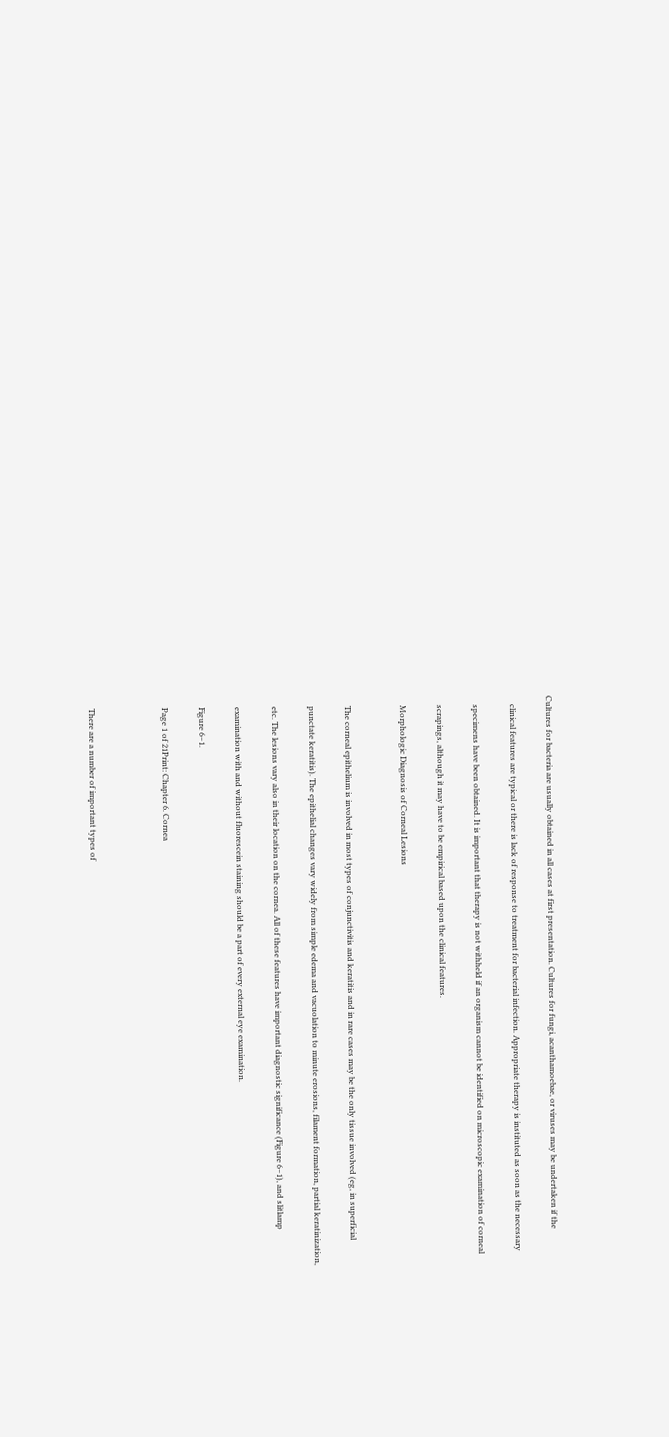Cultures for bacteria are usually obtained in all cases at first presentation. Cultures for fungi, acanthamoebae, or viruses may be undertaken if the

    clinical features are typical or there is lack of response to treatment for bacterial infection. Appropriate therapy is instituted as soon as the necessary

    specimens have been obtained. It is important that therapy is not withheld if an organism cannot be identified on microscopic examination of corneal

    scrapings, although it may have to be empirical based upon the clinical features.

    Morphologic Diagnosis of Corneal Lesions


    The corneal epithelium is involved in most types of conjunctivitis and keratitis and in rare cases may be the only tissue involved (eg, in superficial

    punctate keratitis). The epithelial changes vary widely from simple edema and vacuolation to minute erosions, filament formation, partial keratinization,

    etc. The lesions vary also in their location on the cornea. All of these features have important diagnostic significance (Figure 6–1), and slitlamp

    examination with and without fluorescein staining should be a part of every external eye examination.

    Figure 6–1.

    Page 1 of 21Print: Chapter 6. Cornea



    There are a number of important types of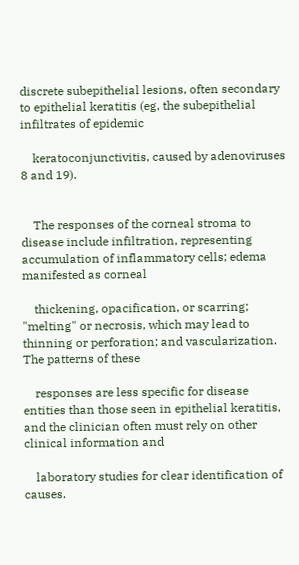discrete subepithelial lesions, often secondary to epithelial keratitis (eg, the subepithelial infiltrates of epidemic

    keratoconjunctivitis, caused by adenoviruses 8 and 19).


    The responses of the corneal stroma to disease include infiltration, representing accumulation of inflammatory cells; edema manifested as corneal

    thickening, opacification, or scarring; "melting" or necrosis, which may lead to thinning or perforation; and vascularization. The patterns of these

    responses are less specific for disease entities than those seen in epithelial keratitis, and the clinician often must rely on other clinical information and

    laboratory studies for clear identification of causes.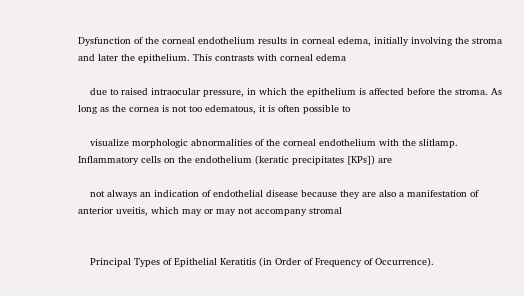Dysfunction of the corneal endothelium results in corneal edema, initially involving the stroma and later the epithelium. This contrasts with corneal edema

    due to raised intraocular pressure, in which the epithelium is affected before the stroma. As long as the cornea is not too edematous, it is often possible to

    visualize morphologic abnormalities of the corneal endothelium with the slitlamp. Inflammatory cells on the endothelium (keratic precipitates [KPs]) are

    not always an indication of endothelial disease because they are also a manifestation of anterior uveitis, which may or may not accompany stromal


    Principal Types of Epithelial Keratitis (in Order of Frequency of Occurrence).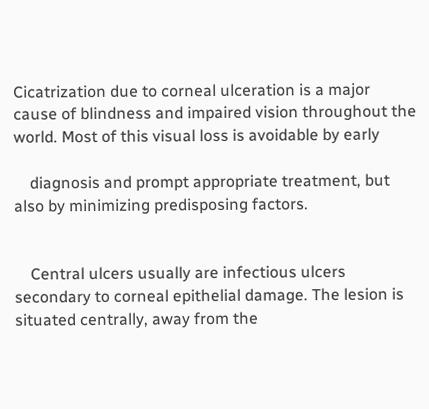Cicatrization due to corneal ulceration is a major cause of blindness and impaired vision throughout the world. Most of this visual loss is avoidable by early

    diagnosis and prompt appropriate treatment, but also by minimizing predisposing factors.


    Central ulcers usually are infectious ulcers secondary to corneal epithelial damage. The lesion is situated centrally, away from the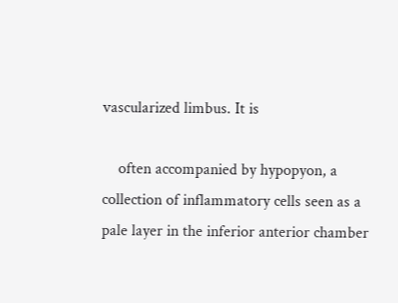vascularized limbus. It is

    often accompanied by hypopyon, a collection of inflammatory cells seen as a pale layer in the inferior anterior chamber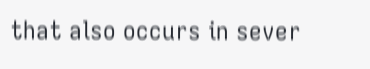that also occurs in sever